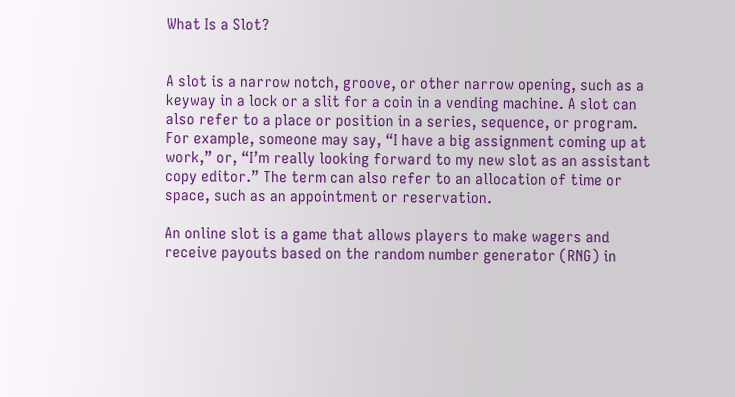What Is a Slot?


A slot is a narrow notch, groove, or other narrow opening, such as a keyway in a lock or a slit for a coin in a vending machine. A slot can also refer to a place or position in a series, sequence, or program. For example, someone may say, “I have a big assignment coming up at work,” or, “I’m really looking forward to my new slot as an assistant copy editor.” The term can also refer to an allocation of time or space, such as an appointment or reservation.

An online slot is a game that allows players to make wagers and receive payouts based on the random number generator (RNG) in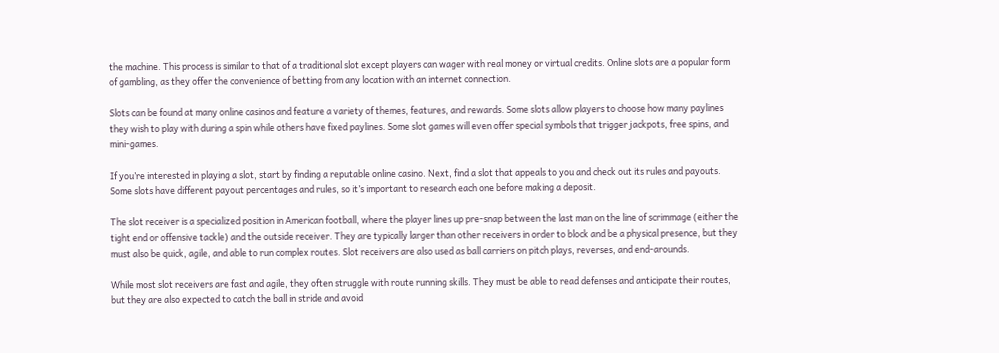the machine. This process is similar to that of a traditional slot except players can wager with real money or virtual credits. Online slots are a popular form of gambling, as they offer the convenience of betting from any location with an internet connection.

Slots can be found at many online casinos and feature a variety of themes, features, and rewards. Some slots allow players to choose how many paylines they wish to play with during a spin while others have fixed paylines. Some slot games will even offer special symbols that trigger jackpots, free spins, and mini-games.

If you’re interested in playing a slot, start by finding a reputable online casino. Next, find a slot that appeals to you and check out its rules and payouts. Some slots have different payout percentages and rules, so it’s important to research each one before making a deposit.

The slot receiver is a specialized position in American football, where the player lines up pre-snap between the last man on the line of scrimmage (either the tight end or offensive tackle) and the outside receiver. They are typically larger than other receivers in order to block and be a physical presence, but they must also be quick, agile, and able to run complex routes. Slot receivers are also used as ball carriers on pitch plays, reverses, and end-arounds.

While most slot receivers are fast and agile, they often struggle with route running skills. They must be able to read defenses and anticipate their routes, but they are also expected to catch the ball in stride and avoid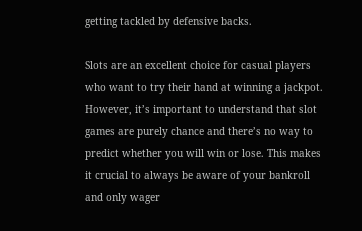getting tackled by defensive backs.

Slots are an excellent choice for casual players who want to try their hand at winning a jackpot. However, it’s important to understand that slot games are purely chance and there’s no way to predict whether you will win or lose. This makes it crucial to always be aware of your bankroll and only wager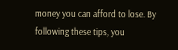money you can afford to lose. By following these tips, you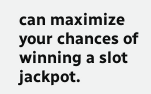can maximize your chances of winning a slot jackpot.